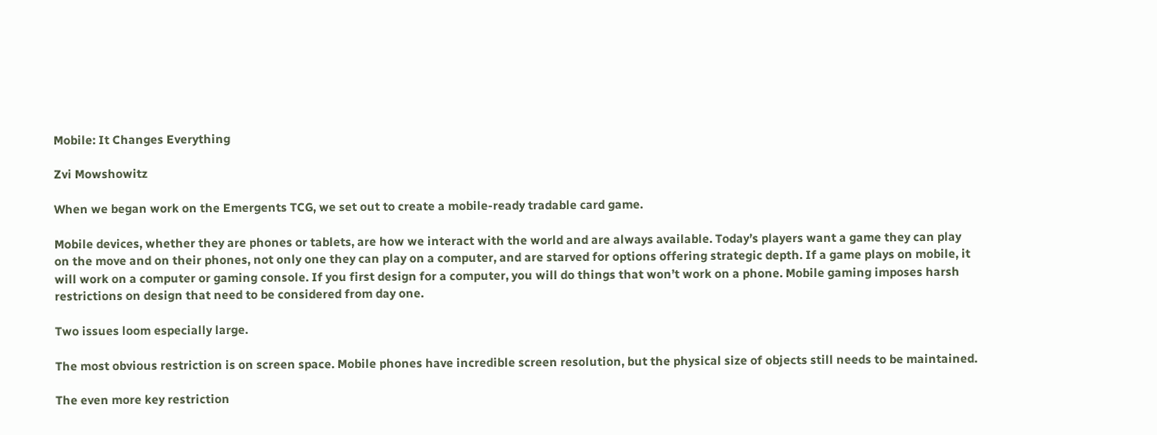Mobile: It Changes Everything

Zvi Mowshowitz

When we began work on the Emergents TCG, we set out to create a mobile-ready tradable card game.

Mobile devices, whether they are phones or tablets, are how we interact with the world and are always available. Today’s players want a game they can play on the move and on their phones, not only one they can play on a computer, and are starved for options offering strategic depth. If a game plays on mobile, it will work on a computer or gaming console. If you first design for a computer, you will do things that won’t work on a phone. Mobile gaming imposes harsh restrictions on design that need to be considered from day one.

Two issues loom especially large.

The most obvious restriction is on screen space. Mobile phones have incredible screen resolution, but the physical size of objects still needs to be maintained.

The even more key restriction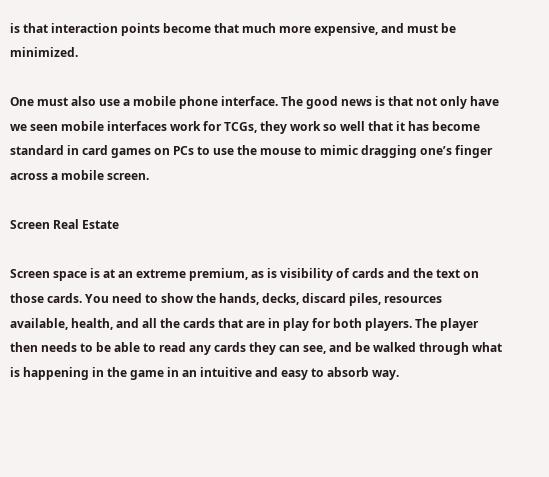is that interaction points become that much more expensive, and must be minimized.

One must also use a mobile phone interface. The good news is that not only have we seen mobile interfaces work for TCGs, they work so well that it has become standard in card games on PCs to use the mouse to mimic dragging one’s finger across a mobile screen.

Screen Real Estate

Screen space is at an extreme premium, as is visibility of cards and the text on those cards. You need to show the hands, decks, discard piles, resources available, health, and all the cards that are in play for both players. The player then needs to be able to read any cards they can see, and be walked through what is happening in the game in an intuitive and easy to absorb way.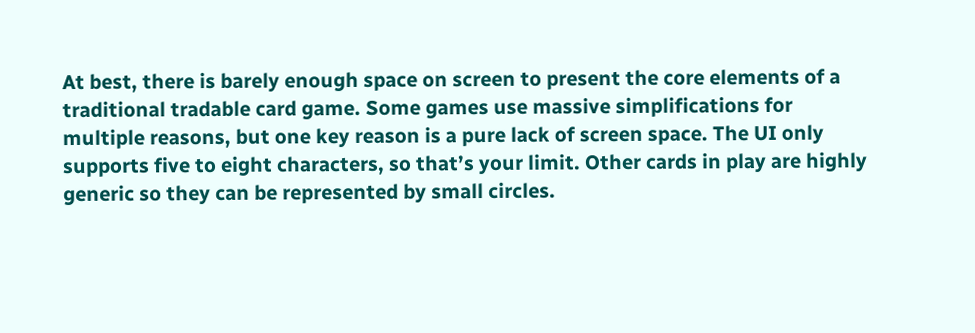At best, there is barely enough space on screen to present the core elements of a traditional tradable card game. Some games use massive simplifications for multiple reasons, but one key reason is a pure lack of screen space. The UI only supports five to eight characters, so that’s your limit. Other cards in play are highly generic so they can be represented by small circles.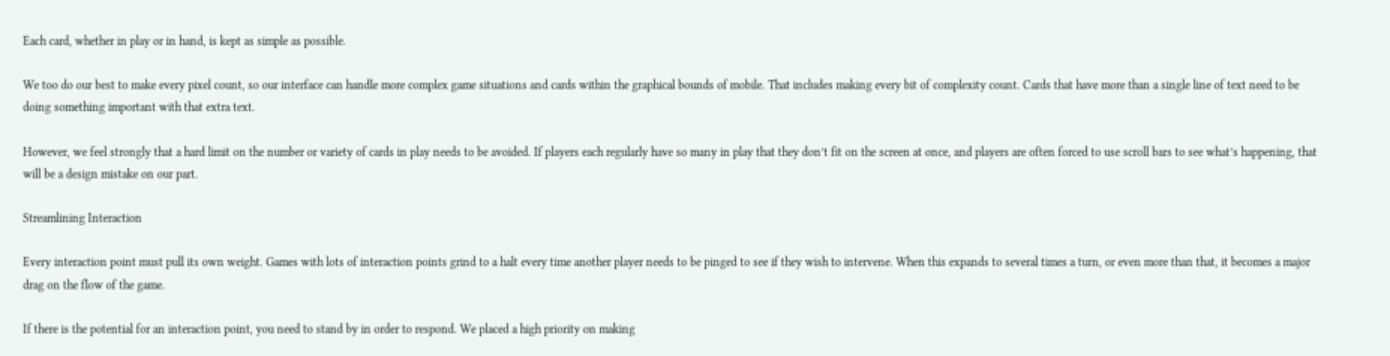Each card, whether in play or in hand, is kept as simple as possible.

We too do our best to make every pixel count, so our interface can handle more complex game situations and cards within the graphical bounds of mobile. That includes making every bit of complexity count. Cards that have more than a single line of text need to be doing something important with that extra text.

However, we feel strongly that a hard limit on the number or variety of cards in play needs to be avoided. If players each regularly have so many in play that they don’t fit on the screen at once, and players are often forced to use scroll bars to see what’s happening, that will be a design mistake on our part.

Streamlining Interaction

Every interaction point must pull its own weight. Games with lots of interaction points grind to a halt every time another player needs to be pinged to see if they wish to intervene. When this expands to several times a turn, or even more than that, it becomes a major drag on the flow of the game.

If there is the potential for an interaction point, you need to stand by in order to respond. We placed a high priority on making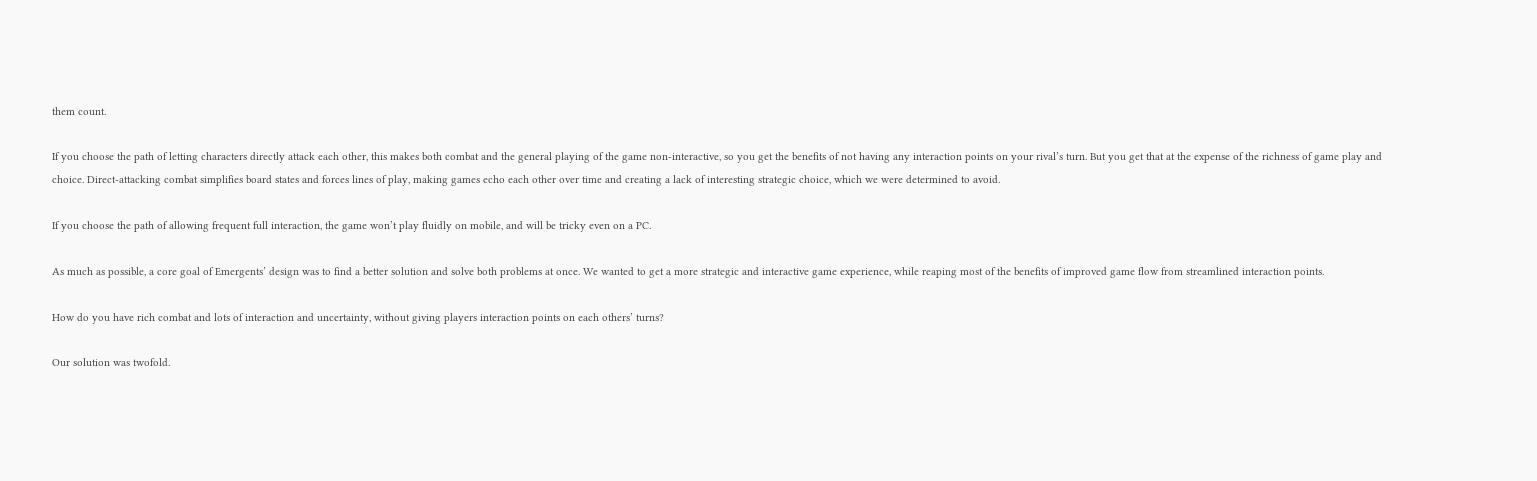them count.

If you choose the path of letting characters directly attack each other, this makes both combat and the general playing of the game non-interactive, so you get the benefits of not having any interaction points on your rival’s turn. But you get that at the expense of the richness of game play and choice. Direct-attacking combat simplifies board states and forces lines of play, making games echo each other over time and creating a lack of interesting strategic choice, which we were determined to avoid.

If you choose the path of allowing frequent full interaction, the game won’t play fluidly on mobile, and will be tricky even on a PC.

As much as possible, a core goal of Emergents’ design was to find a better solution and solve both problems at once. We wanted to get a more strategic and interactive game experience, while reaping most of the benefits of improved game flow from streamlined interaction points.

How do you have rich combat and lots of interaction and uncertainty, without giving players interaction points on each others’ turns?

Our solution was twofold.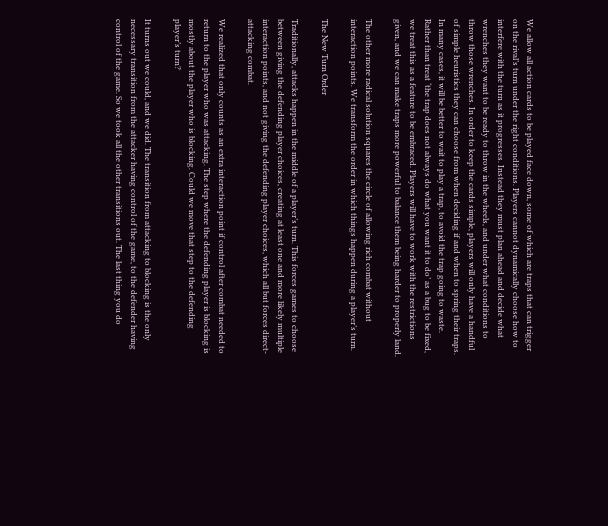We allow all action cards to be played face down, some of which are traps that can trigger on the rival’s turn under the right conditions. Players cannot dynamically choose how to interfere with the turn as it progresses. Instead they must plan ahead and decide what wrenches they want to be ready to throw in the wheels, and under what conditions to throw those wrenches. In order to keep the cards simple, players will only have a handful of simple heuristics they can choose from when deciding if and when to spring their traps. In many cases, it will be better to wait to play a trap, to avoid the trap going to waste. Rather than treat ‘the trap does not always do what you want it to do’ as a bug to be fixed, we treat this as a feature to be embraced. Players will have to work with the restrictions given, and we can make traps more powerful to balance them being harder to properly land.

The other more radical solution squares the circle of allowing rich combat without interaction points. We transform the order in which things happen during a player’s turn.

The New Turn Order

Traditionally, attacks happen in the middle of a player’s turn. This forces games to choose between giving the defending player choices, creating at least one and more likely multiple interaction points, and not giving the defending player choices, which all but forces direct-attacking combat.

We realized that only counts as an extra interaction point if control after combat needed to return to the player who was attacking. The step where the defending player is blocking is mostly about the player who is blocking. Could we move that step to the defending player’s turn?

It turns out we could, and we did. The transition from attacking to blocking is the only necessary transition from the attacker having control of the game, to the defender having control of the game. So we took all the other transitions out. The last thing you do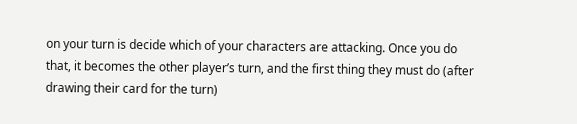on your turn is decide which of your characters are attacking. Once you do that, it becomes the other player’s turn, and the first thing they must do (after drawing their card for the turn)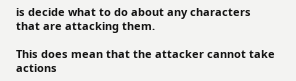is decide what to do about any characters that are attacking them.

This does mean that the attacker cannot take actions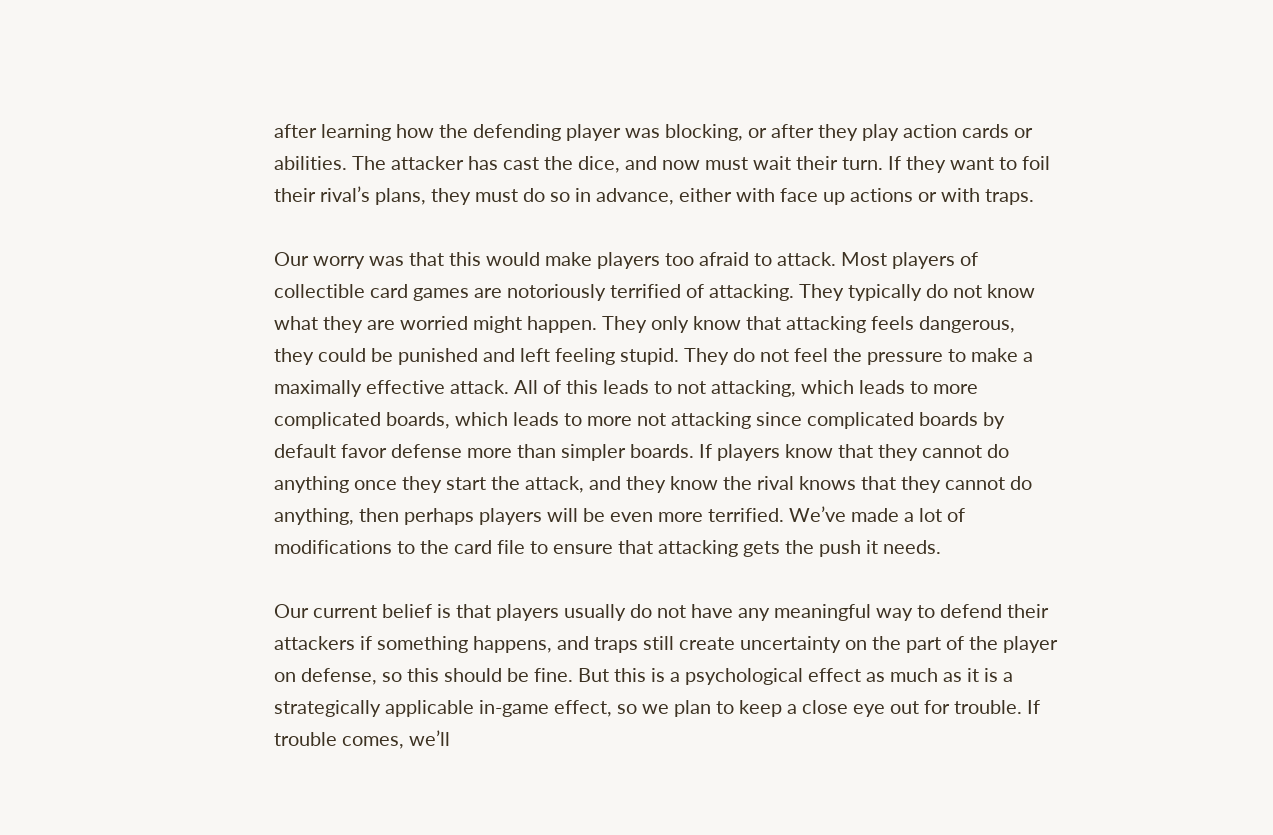after learning how the defending player was blocking, or after they play action cards or abilities. The attacker has cast the dice, and now must wait their turn. If they want to foil their rival’s plans, they must do so in advance, either with face up actions or with traps.

Our worry was that this would make players too afraid to attack. Most players of collectible card games are notoriously terrified of attacking. They typically do not know what they are worried might happen. They only know that attacking feels dangerous, they could be punished and left feeling stupid. They do not feel the pressure to make a maximally effective attack. All of this leads to not attacking, which leads to more complicated boards, which leads to more not attacking since complicated boards by default favor defense more than simpler boards. If players know that they cannot do anything once they start the attack, and they know the rival knows that they cannot do anything, then perhaps players will be even more terrified. We’ve made a lot of modifications to the card file to ensure that attacking gets the push it needs.

Our current belief is that players usually do not have any meaningful way to defend their attackers if something happens, and traps still create uncertainty on the part of the player on defense, so this should be fine. But this is a psychological effect as much as it is a strategically applicable in-game effect, so we plan to keep a close eye out for trouble. If trouble comes, we’ll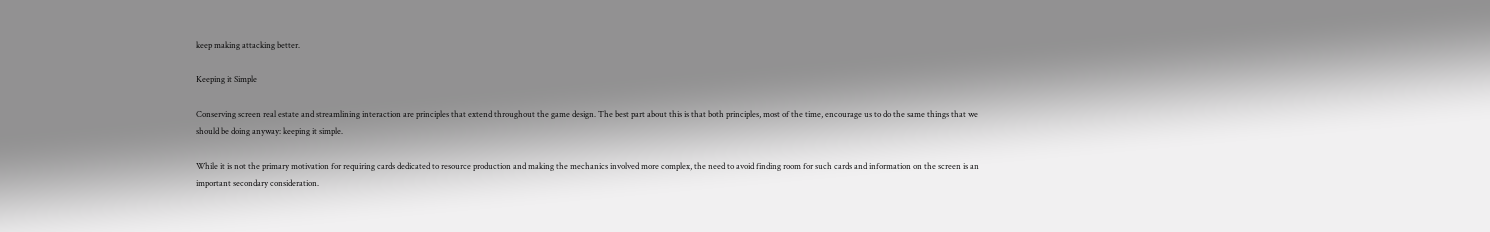keep making attacking better.

Keeping it Simple

Conserving screen real estate and streamlining interaction are principles that extend throughout the game design. The best part about this is that both principles, most of the time, encourage us to do the same things that we should be doing anyway: keeping it simple.

While it is not the primary motivation for requiring cards dedicated to resource production and making the mechanics involved more complex, the need to avoid finding room for such cards and information on the screen is an important secondary consideration.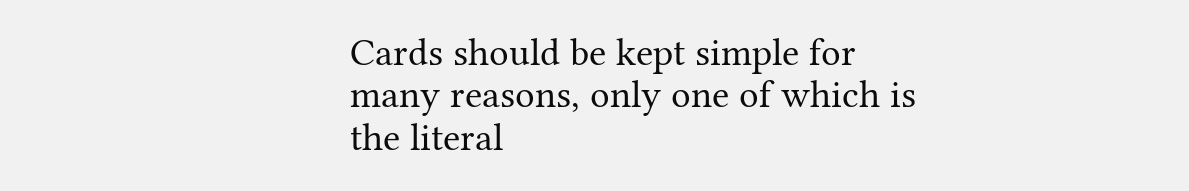Cards should be kept simple for many reasons, only one of which is the literal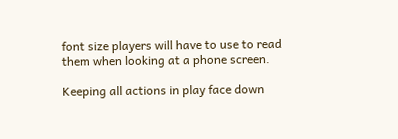font size players will have to use to read them when looking at a phone screen.

Keeping all actions in play face down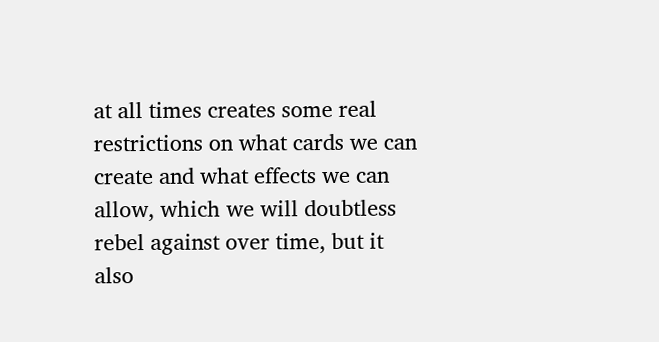at all times creates some real restrictions on what cards we can create and what effects we can allow, which we will doubtless rebel against over time, but it also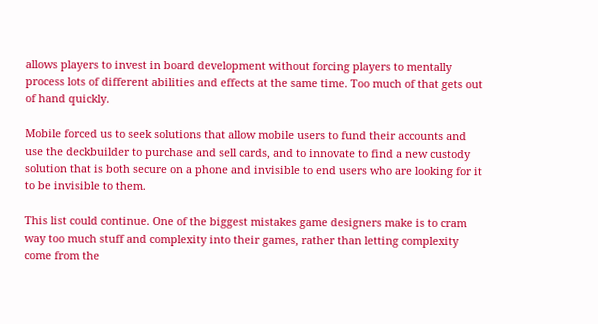allows players to invest in board development without forcing players to mentally process lots of different abilities and effects at the same time. Too much of that gets out of hand quickly.

Mobile forced us to seek solutions that allow mobile users to fund their accounts and use the deckbuilder to purchase and sell cards, and to innovate to find a new custody solution that is both secure on a phone and invisible to end users who are looking for it to be invisible to them.

This list could continue. One of the biggest mistakes game designers make is to cram way too much stuff and complexity into their games, rather than letting complexity come from the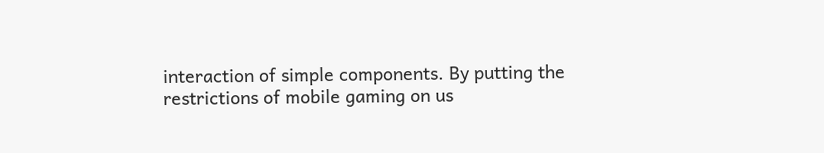interaction of simple components. By putting the restrictions of mobile gaming on us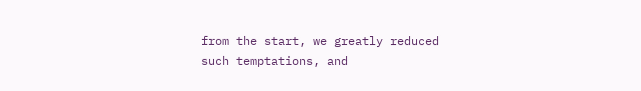from the start, we greatly reduced such temptations, and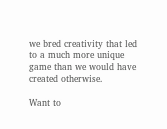we bred creativity that led to a much more unique game than we would have created otherwise.

Want to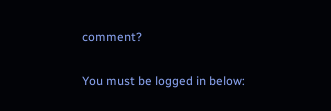comment?

You must be logged in below: